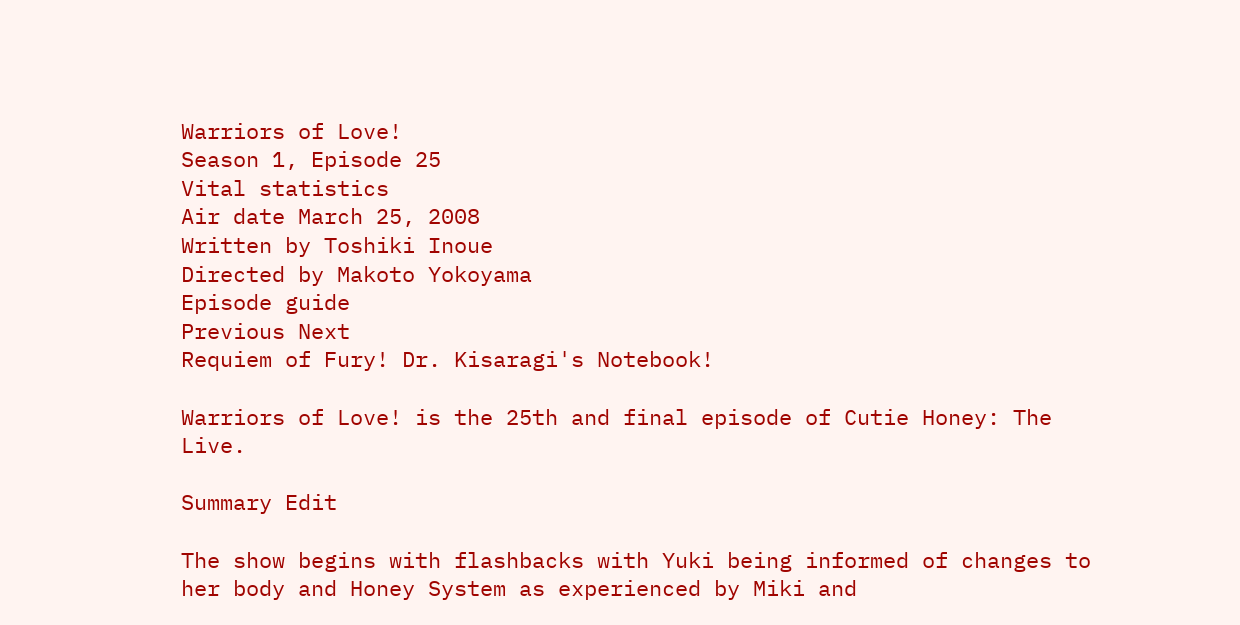Warriors of Love!
Season 1, Episode 25
Vital statistics
Air date March 25, 2008
Written by Toshiki Inoue
Directed by Makoto Yokoyama
Episode guide
Previous Next
Requiem of Fury! Dr. Kisaragi's Notebook!

Warriors of Love! is the 25th and final episode of Cutie Honey: The Live.

Summary Edit

The show begins with flashbacks with Yuki being informed of changes to her body and Honey System as experienced by Miki and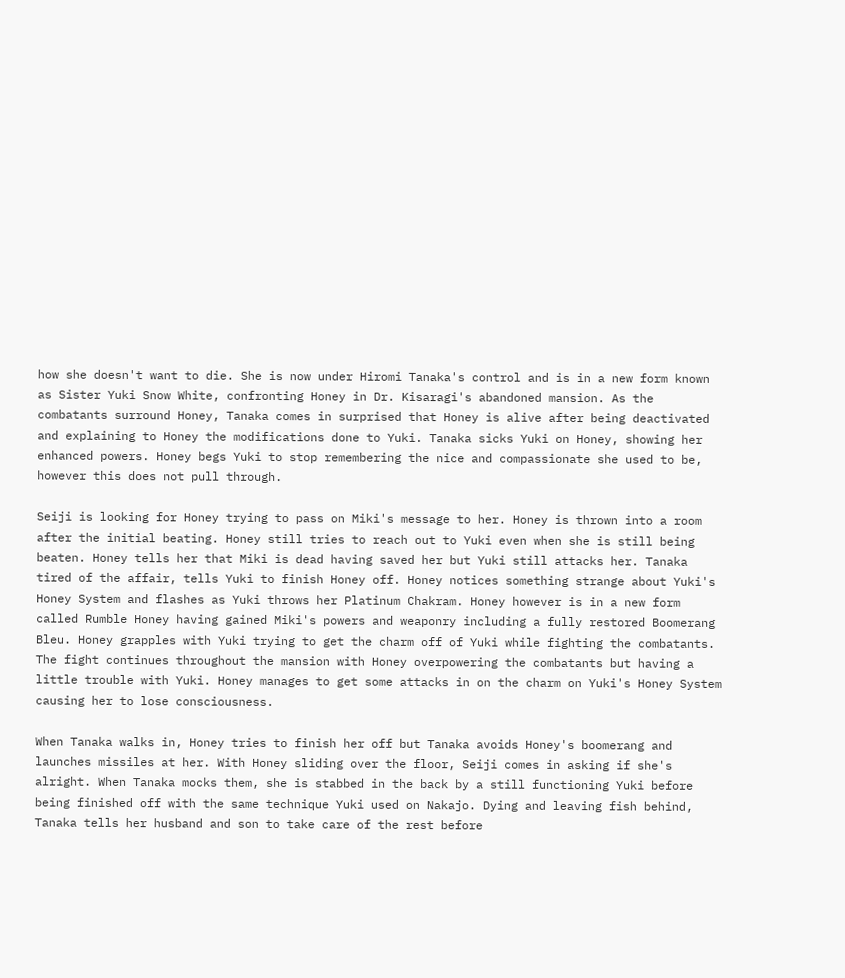how she doesn't want to die. She is now under Hiromi Tanaka's control and is in a new form known as Sister Yuki Snow White, confronting Honey in Dr. Kisaragi's abandoned mansion. As the combatants surround Honey, Tanaka comes in surprised that Honey is alive after being deactivated and explaining to Honey the modifications done to Yuki. Tanaka sicks Yuki on Honey, showing her enhanced powers. Honey begs Yuki to stop remembering the nice and compassionate she used to be, however this does not pull through.

Seiji is looking for Honey trying to pass on Miki's message to her. Honey is thrown into a room after the initial beating. Honey still tries to reach out to Yuki even when she is still being beaten. Honey tells her that Miki is dead having saved her but Yuki still attacks her. Tanaka tired of the affair, tells Yuki to finish Honey off. Honey notices something strange about Yuki's Honey System and flashes as Yuki throws her Platinum Chakram. Honey however is in a new form called Rumble Honey having gained Miki's powers and weaponry including a fully restored Boomerang Bleu. Honey grapples with Yuki trying to get the charm off of Yuki while fighting the combatants. The fight continues throughout the mansion with Honey overpowering the combatants but having a little trouble with Yuki. Honey manages to get some attacks in on the charm on Yuki's Honey System causing her to lose consciousness.

When Tanaka walks in, Honey tries to finish her off but Tanaka avoids Honey's boomerang and launches missiles at her. With Honey sliding over the floor, Seiji comes in asking if she's alright. When Tanaka mocks them, she is stabbed in the back by a still functioning Yuki before being finished off with the same technique Yuki used on Nakajo. Dying and leaving fish behind, Tanaka tells her husband and son to take care of the rest before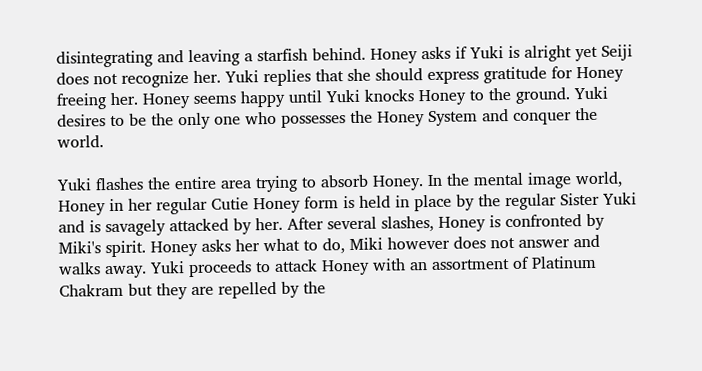disintegrating and leaving a starfish behind. Honey asks if Yuki is alright yet Seiji does not recognize her. Yuki replies that she should express gratitude for Honey freeing her. Honey seems happy until Yuki knocks Honey to the ground. Yuki desires to be the only one who possesses the Honey System and conquer the world.

Yuki flashes the entire area trying to absorb Honey. In the mental image world, Honey in her regular Cutie Honey form is held in place by the regular Sister Yuki and is savagely attacked by her. After several slashes, Honey is confronted by Miki's spirit. Honey asks her what to do, Miki however does not answer and walks away. Yuki proceeds to attack Honey with an assortment of Platinum Chakram but they are repelled by the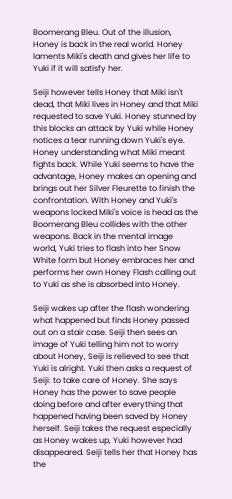Boomerang Bleu. Out of the illusion, Honey is back in the real world. Honey laments Miki's death and gives her life to Yuki if it will satisfy her.

Seiji however tells Honey that Miki isn't dead, that Miki lives in Honey and that Miki requested to save Yuki. Honey stunned by this blocks an attack by Yuki while Honey notices a tear running down Yuki's eye. Honey understanding what Miki meant fights back. While Yuki seems to have the advantage, Honey makes an opening and brings out her Silver Fleurette to finish the confrontation. With Honey and Yuki's weapons locked Miki's voice is head as the Boomerang Bleu collides with the other weapons. Back in the mental image world, Yuki tries to flash into her Snow White form but Honey embraces her and performs her own Honey Flash calling out to Yuki as she is absorbed into Honey.

Seiji wakes up after the flash wondering what happened but finds Honey passed out on a stair case. Seiji then sees an image of Yuki telling him not to worry about Honey, Seiji is relieved to see that Yuki is alright. Yuki then asks a request of Seiji: to take care of Honey. She says Honey has the power to save people doing before and after everything that happened having been saved by Honey herself. Seiji takes the request especially as Honey wakes up, Yuki however had disappeared. Seiji tells her that Honey has the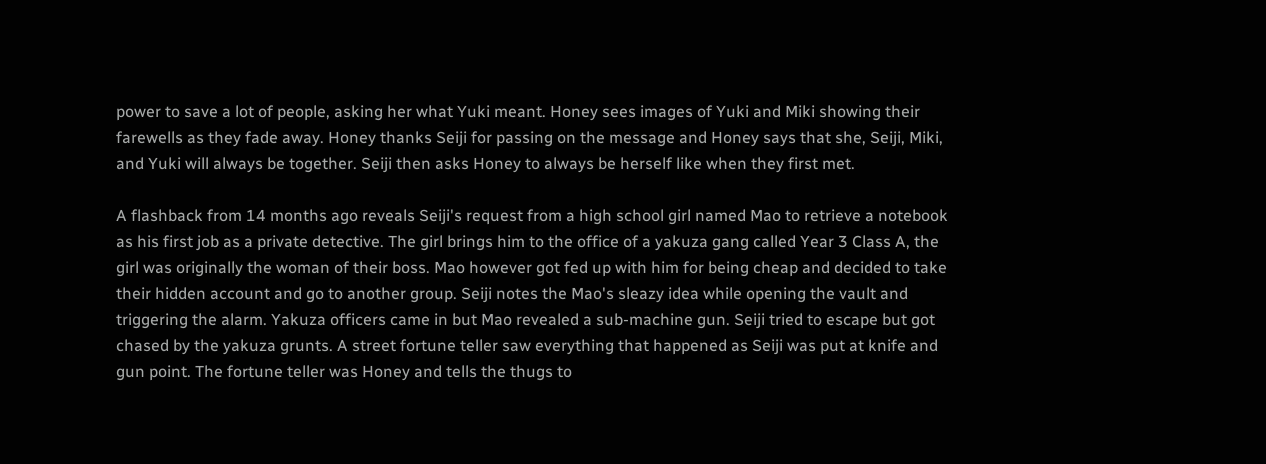power to save a lot of people, asking her what Yuki meant. Honey sees images of Yuki and Miki showing their farewells as they fade away. Honey thanks Seiji for passing on the message and Honey says that she, Seiji, Miki, and Yuki will always be together. Seiji then asks Honey to always be herself like when they first met.

A flashback from 14 months ago reveals Seiji's request from a high school girl named Mao to retrieve a notebook as his first job as a private detective. The girl brings him to the office of a yakuza gang called Year 3 Class A, the girl was originally the woman of their boss. Mao however got fed up with him for being cheap and decided to take their hidden account and go to another group. Seiji notes the Mao's sleazy idea while opening the vault and triggering the alarm. Yakuza officers came in but Mao revealed a sub-machine gun. Seiji tried to escape but got chased by the yakuza grunts. A street fortune teller saw everything that happened as Seiji was put at knife and gun point. The fortune teller was Honey and tells the thugs to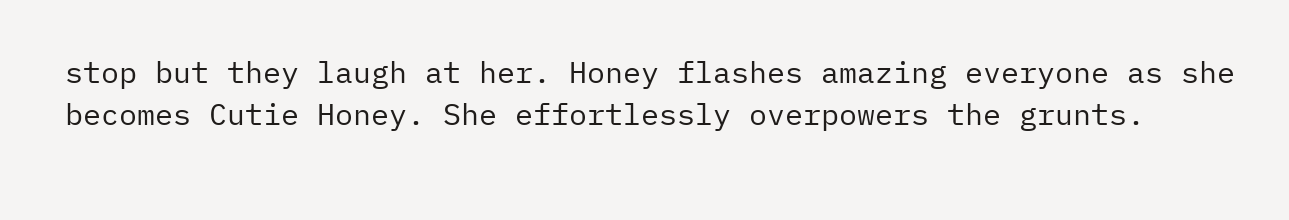stop but they laugh at her. Honey flashes amazing everyone as she becomes Cutie Honey. She effortlessly overpowers the grunts.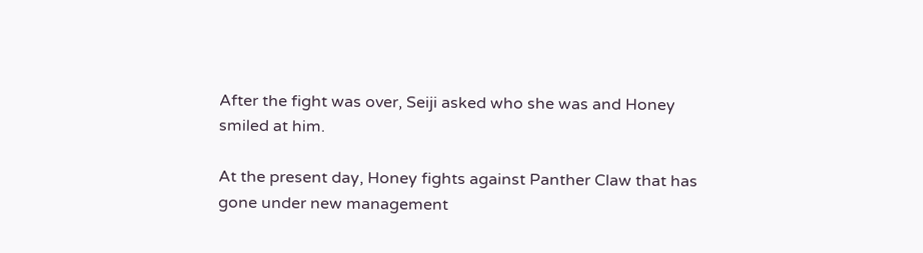After the fight was over, Seiji asked who she was and Honey smiled at him.

At the present day, Honey fights against Panther Claw that has gone under new management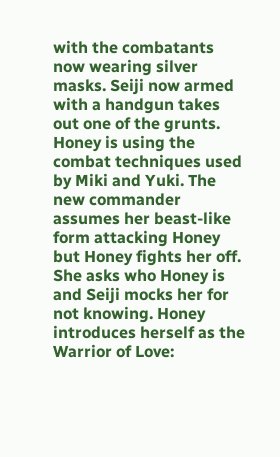with the combatants now wearing silver masks. Seiji now armed with a handgun takes out one of the grunts. Honey is using the combat techniques used by Miki and Yuki. The new commander assumes her beast-like form attacking Honey but Honey fights her off. She asks who Honey is and Seiji mocks her for not knowing. Honey introduces herself as the Warrior of Love: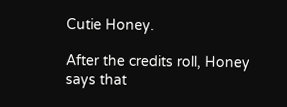Cutie Honey.

After the credits roll, Honey says that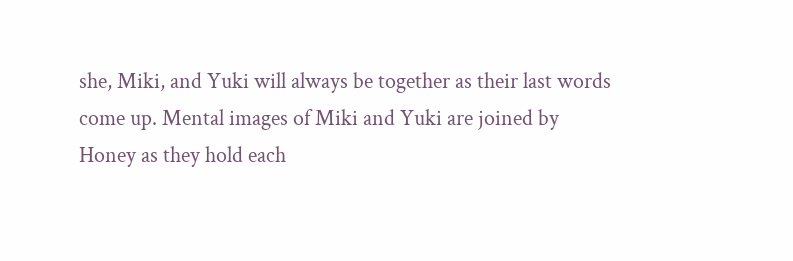she, Miki, and Yuki will always be together as their last words come up. Mental images of Miki and Yuki are joined by Honey as they hold each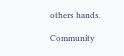others hands.

Community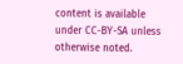content is available under CC-BY-SA unless otherwise noted.